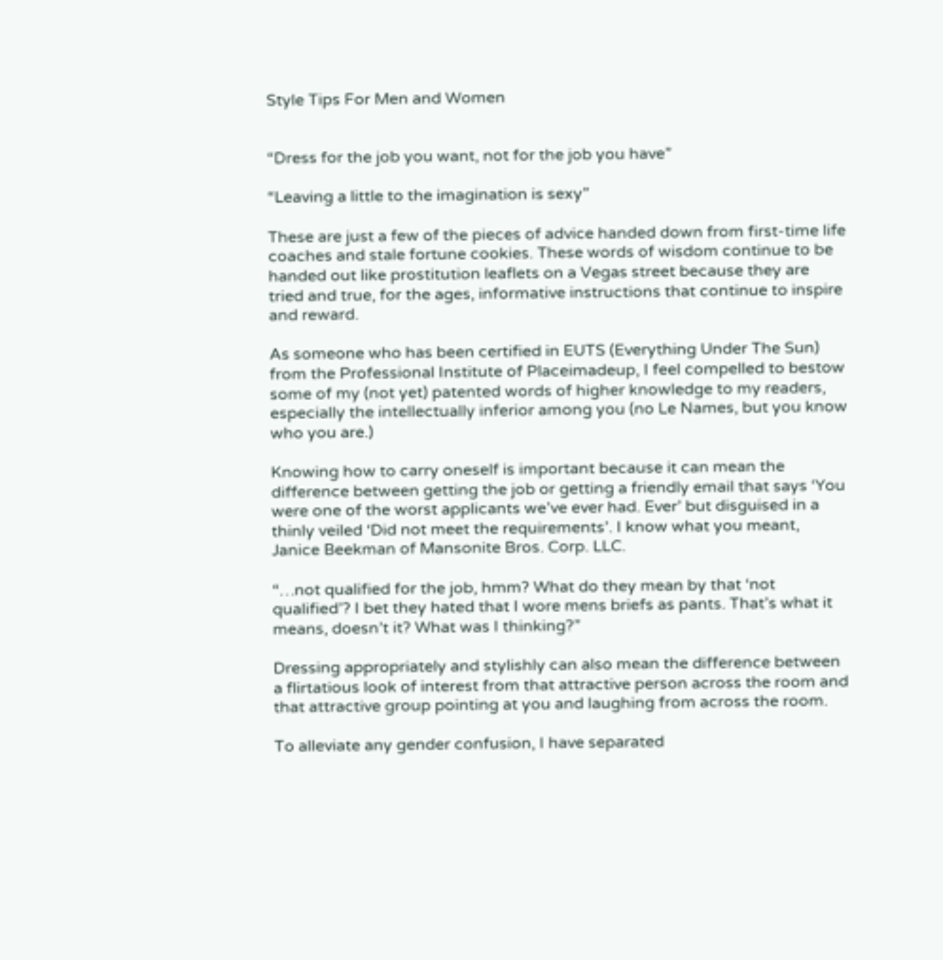Style Tips For Men and Women


“Dress for the job you want, not for the job you have”

“Leaving a little to the imagination is sexy”

These are just a few of the pieces of advice handed down from first-time life coaches and stale fortune cookies. These words of wisdom continue to be handed out like prostitution leaflets on a Vegas street because they are tried and true, for the ages, informative instructions that continue to inspire and reward.

As someone who has been certified in EUTS (Everything Under The Sun) from the Professional Institute of Placeimadeup, I feel compelled to bestow some of my (not yet) patented words of higher knowledge to my readers, especially the intellectually inferior among you (no Le Names, but you know who you are.)

Knowing how to carry oneself is important because it can mean the difference between getting the job or getting a friendly email that says ‘You were one of the worst applicants we’ve ever had. Ever’ but disguised in a thinly veiled ‘Did not meet the requirements’. I know what you meant, Janice Beekman of Mansonite Bros. Corp. LLC.

“…not qualified for the job, hmm? What do they mean by that ‘not qualified’? I bet they hated that I wore mens briefs as pants. That’s what it means, doesn’t it? What was I thinking?”

Dressing appropriately and stylishly can also mean the difference between a flirtatious look of interest from that attractive person across the room and that attractive group pointing at you and laughing from across the room.

To alleviate any gender confusion, I have separated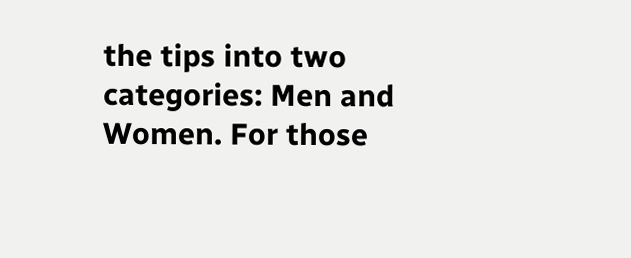the tips into two categories: Men and Women. For those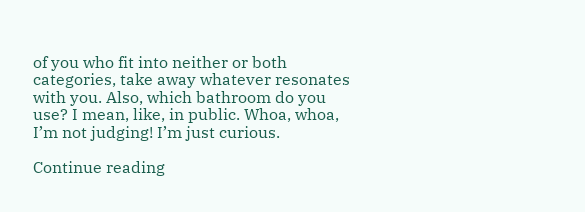of you who fit into neither or both categories, take away whatever resonates with you. Also, which bathroom do you use? I mean, like, in public. Whoa, whoa, I’m not judging! I’m just curious.

Continue reading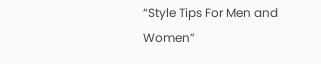“Style Tips For Men and Women”